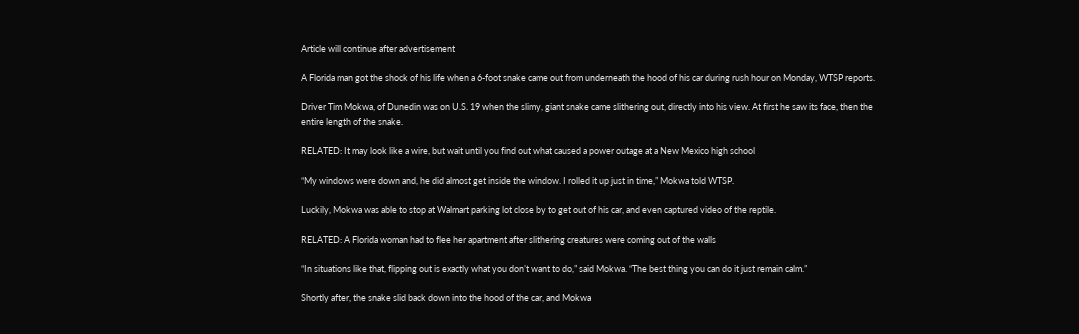Article will continue after advertisement

A Florida man got the shock of his life when a 6-foot snake came out from underneath the hood of his car during rush hour on Monday, WTSP reports.

Driver Tim Mokwa, of Dunedin was on U.S. 19 when the slimy, giant snake came slithering out, directly into his view. At first he saw its face, then the entire length of the snake.

RELATED: It may look like a wire, but wait until you find out what caused a power outage at a New Mexico high school

“My windows were down and, he did almost get inside the window. I rolled it up just in time,” Mokwa told WTSP.

Luckily, Mokwa was able to stop at Walmart parking lot close by to get out of his car, and even captured video of the reptile.

RELATED: A Florida woman had to flee her apartment after slithering creatures were coming out of the walls

“In situations like that, flipping out is exactly what you don’t want to do,” said Mokwa. “The best thing you can do it just remain calm.”

Shortly after, the snake slid back down into the hood of the car, and Mokwa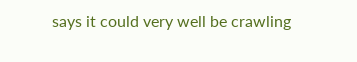says it could very well be crawling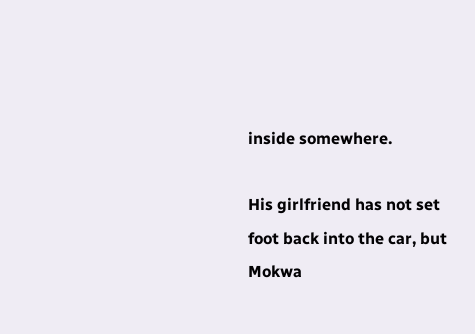inside somewhere.

His girlfriend has not set foot back into the car, but Mokwa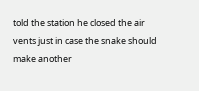told the station he closed the air vents just in case the snake should make another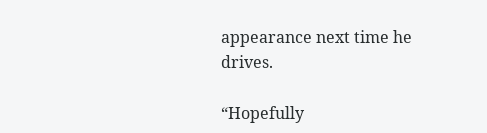appearance next time he drives.

“Hopefully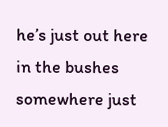he’s just out here in the bushes somewhere just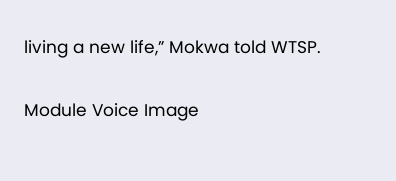living a new life,” Mokwa told WTSP.

Module Voice Image